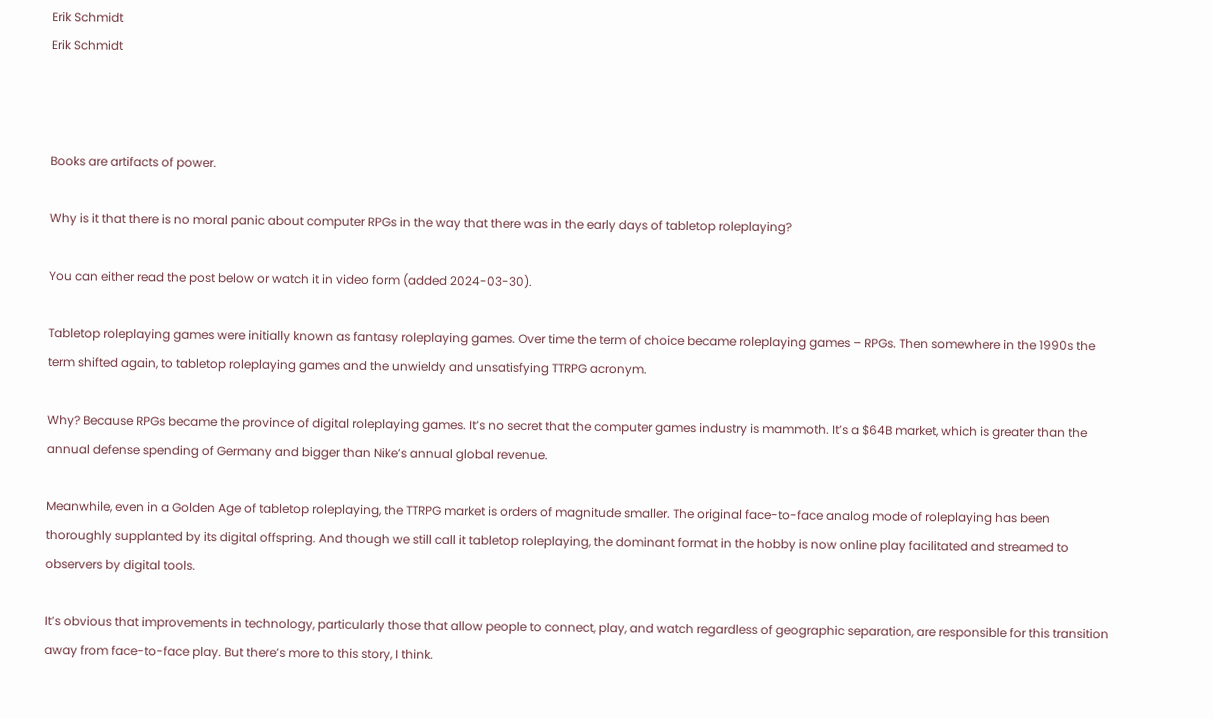Erik Schmidt
Erik Schmidt



Books are artifacts of power.

Why is it that there is no moral panic about computer RPGs in the way that there was in the early days of tabletop roleplaying?

You can either read the post below or watch it in video form (added 2024-03-30).

Tabletop roleplaying games were initially known as fantasy roleplaying games. Over time the term of choice became roleplaying games – RPGs. Then somewhere in the 1990s the term shifted again, to tabletop roleplaying games and the unwieldy and unsatisfying TTRPG acronym.

Why? Because RPGs became the province of digital roleplaying games. It’s no secret that the computer games industry is mammoth. It’s a $64B market, which is greater than the annual defense spending of Germany and bigger than Nike’s annual global revenue.

Meanwhile, even in a Golden Age of tabletop roleplaying, the TTRPG market is orders of magnitude smaller. The original face-to-face analog mode of roleplaying has been thoroughly supplanted by its digital offspring. And though we still call it tabletop roleplaying, the dominant format in the hobby is now online play facilitated and streamed to observers by digital tools.

It’s obvious that improvements in technology, particularly those that allow people to connect, play, and watch regardless of geographic separation, are responsible for this transition away from face-to-face play. But there’s more to this story, I think.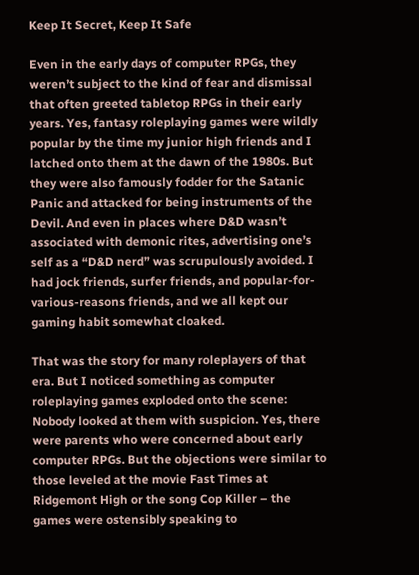Keep It Secret, Keep It Safe

Even in the early days of computer RPGs, they weren’t subject to the kind of fear and dismissal that often greeted tabletop RPGs in their early years. Yes, fantasy roleplaying games were wildly popular by the time my junior high friends and I latched onto them at the dawn of the 1980s. But they were also famously fodder for the Satanic Panic and attacked for being instruments of the Devil. And even in places where D&D wasn’t associated with demonic rites, advertising one’s self as a “D&D nerd” was scrupulously avoided. I had jock friends, surfer friends, and popular-for-various-reasons friends, and we all kept our gaming habit somewhat cloaked.

That was the story for many roleplayers of that era. But I noticed something as computer roleplaying games exploded onto the scene: Nobody looked at them with suspicion. Yes, there were parents who were concerned about early computer RPGs. But the objections were similar to those leveled at the movie Fast Times at Ridgemont High or the song Cop Killer – the games were ostensibly speaking to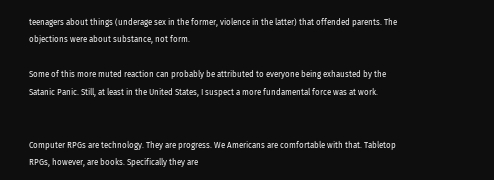teenagers about things (underage sex in the former, violence in the latter) that offended parents. The objections were about substance, not form.

Some of this more muted reaction can probably be attributed to everyone being exhausted by the Satanic Panic. Still, at least in the United States, I suspect a more fundamental force was at work.


Computer RPGs are technology. They are progress. We Americans are comfortable with that. Tabletop RPGs, however, are books. Specifically they are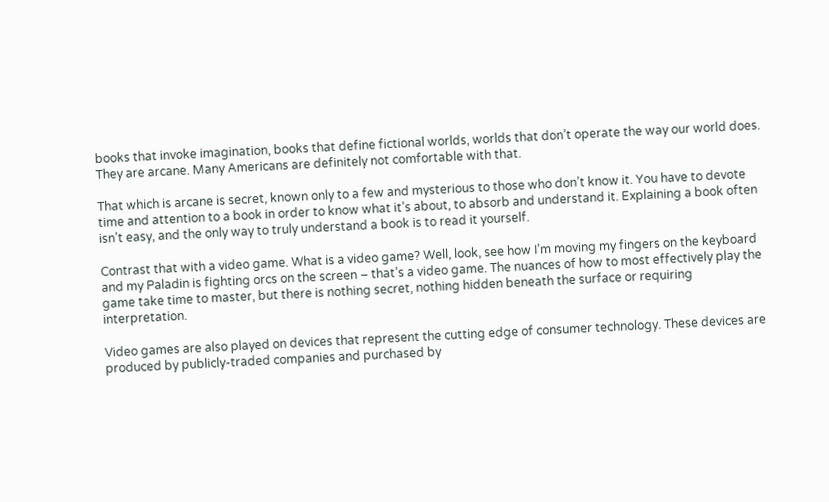books that invoke imagination, books that define fictional worlds, worlds that don’t operate the way our world does. They are arcane. Many Americans are definitely not comfortable with that.

That which is arcane is secret, known only to a few and mysterious to those who don’t know it. You have to devote time and attention to a book in order to know what it’s about, to absorb and understand it. Explaining a book often isn’t easy, and the only way to truly understand a book is to read it yourself.

Contrast that with a video game. What is a video game? Well, look, see how I’m moving my fingers on the keyboard and my Paladin is fighting orcs on the screen – that’s a video game. The nuances of how to most effectively play the game take time to master, but there is nothing secret, nothing hidden beneath the surface or requiring interpretation.

Video games are also played on devices that represent the cutting edge of consumer technology. These devices are produced by publicly-traded companies and purchased by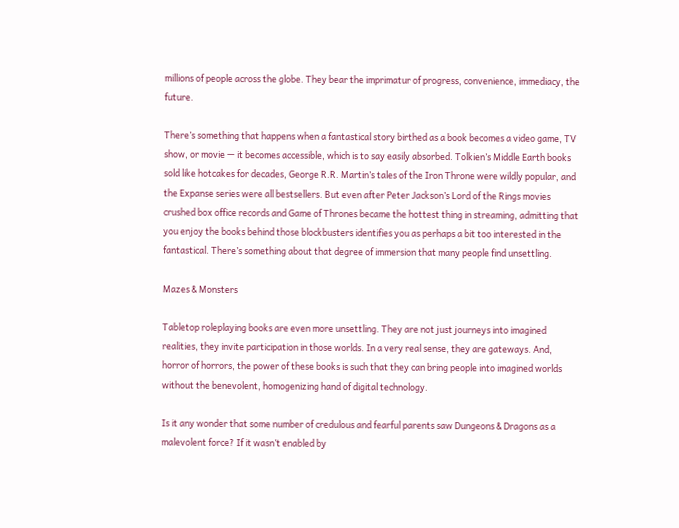millions of people across the globe. They bear the imprimatur of progress, convenience, immediacy, the future.

There’s something that happens when a fantastical story birthed as a book becomes a video game, TV show, or movie — it becomes accessible, which is to say easily absorbed. Tolkien’s Middle Earth books sold like hotcakes for decades, George R.R. Martin’s tales of the Iron Throne were wildly popular, and the Expanse series were all bestsellers. But even after Peter Jackson’s Lord of the Rings movies crushed box office records and Game of Thrones became the hottest thing in streaming, admitting that you enjoy the books behind those blockbusters identifies you as perhaps a bit too interested in the fantastical. There’s something about that degree of immersion that many people find unsettling.

Mazes & Monsters

Tabletop roleplaying books are even more unsettling. They are not just journeys into imagined realities, they invite participation in those worlds. In a very real sense, they are gateways. And, horror of horrors, the power of these books is such that they can bring people into imagined worlds without the benevolent, homogenizing hand of digital technology.

Is it any wonder that some number of credulous and fearful parents saw Dungeons & Dragons as a malevolent force? If it wasn’t enabled by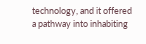technology, and it offered a pathway into inhabiting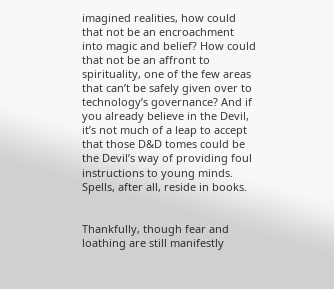imagined realities, how could that not be an encroachment into magic and belief? How could that not be an affront to spirituality, one of the few areas that can’t be safely given over to technology’s governance? And if you already believe in the Devil, it’s not much of a leap to accept that those D&D tomes could be the Devil’s way of providing foul instructions to young minds. Spells, after all, reside in books.


Thankfully, though fear and loathing are still manifestly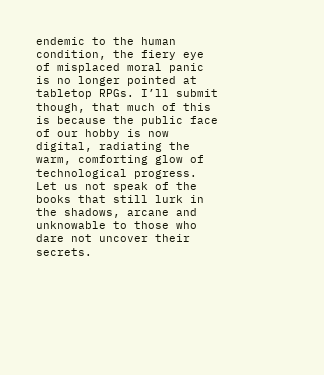endemic to the human condition, the fiery eye of misplaced moral panic is no longer pointed at tabletop RPGs. I’ll submit though, that much of this is because the public face of our hobby is now digital, radiating the warm, comforting glow of technological progress. Let us not speak of the books that still lurk in the shadows, arcane and unknowable to those who dare not uncover their secrets.